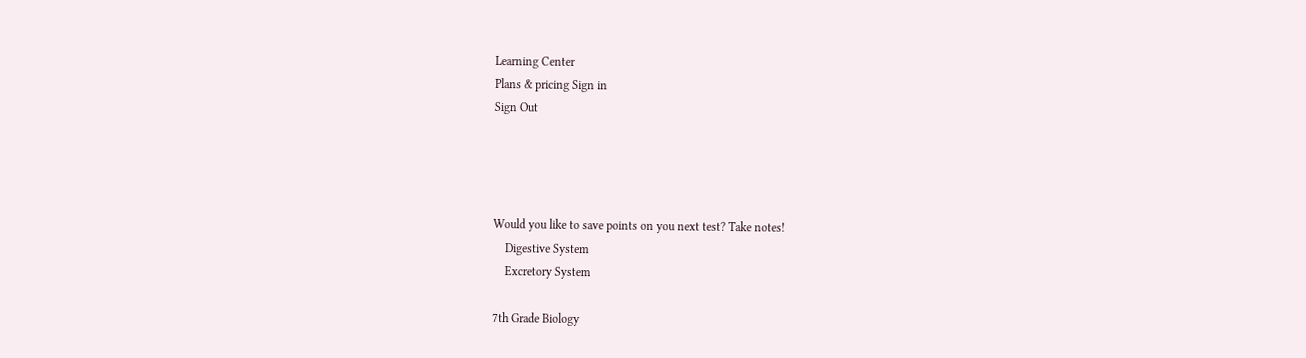Learning Center
Plans & pricing Sign in
Sign Out




Would you like to save points on you next test? Take notes!
    Digestive System
    Excretory System

7th Grade Biology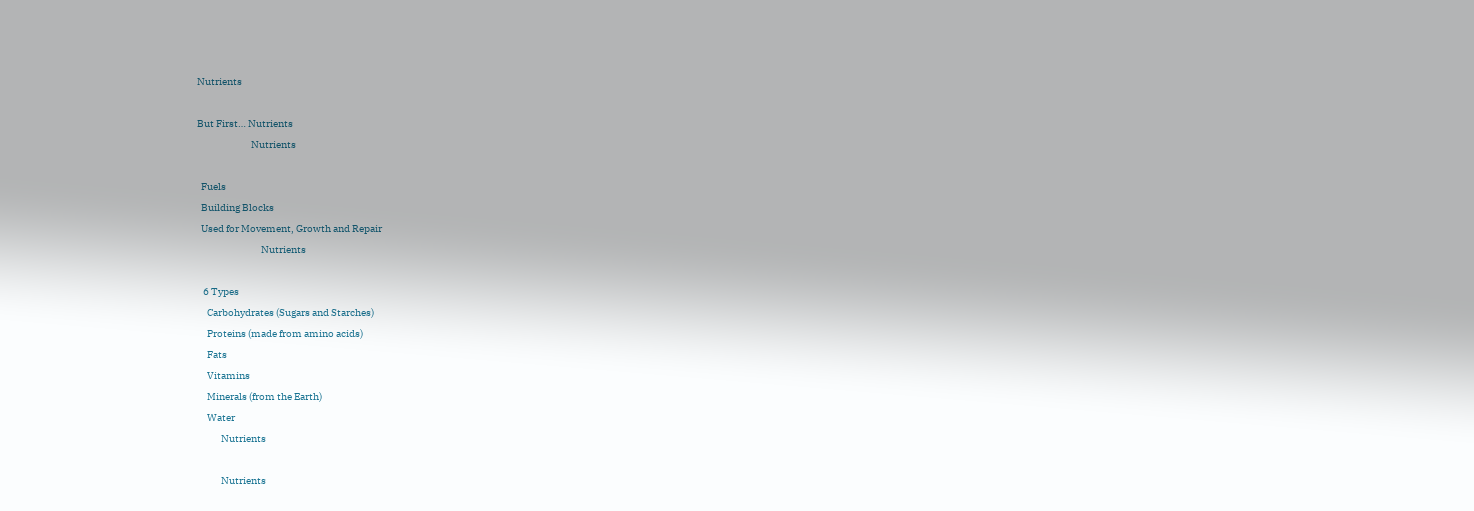Nutrients

But First… Nutrients
                           Nutrients

  Fuels
  Building Blocks
  Used for Movement, Growth and Repair
                                Nutrients

   6 Types
     Carbohydrates (Sugars and Starches)
     Proteins (made from amino acids)
     Fats
     Vitamins
     Minerals (from the Earth)
     Water
            Nutrients

            Nutrients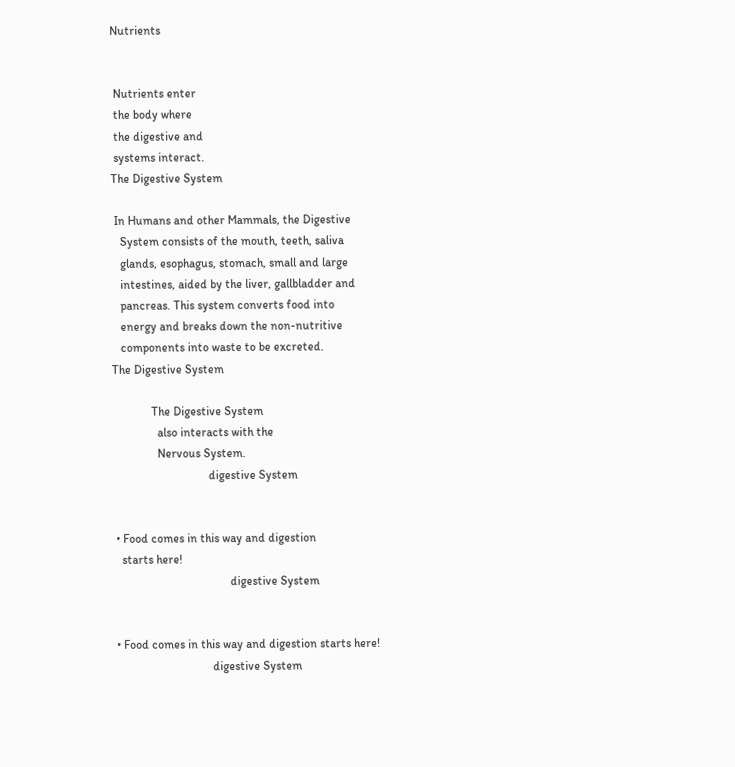Nutrients


 Nutrients enter
 the body where
 the digestive and
 systems interact.
The Digestive System

 In Humans and other Mammals, the Digestive
   System consists of the mouth, teeth, saliva
   glands, esophagus, stomach, small and large
   intestines, aided by the liver, gallbladder and
   pancreas. This system converts food into
   energy and breaks down the non-nutritive
   components into waste to be excreted.
The Digestive System

             The Digestive System
               also interacts with the
               Nervous System.
                                digestive System


 • Food comes in this way and digestion
   starts here!
                                       digestive System


 • Food comes in this way and digestion starts here!
                                 digestive System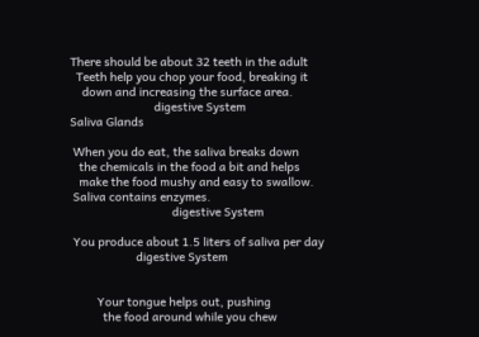There should be about 32 teeth in the adult
  Teeth help you chop your food, breaking it
    down and increasing the surface area.
                            digestive System
Saliva Glands

 When you do eat, the saliva breaks down
   the chemicals in the food a bit and helps
   make the food mushy and easy to swallow.
 Saliva contains enzymes.
                                  digestive System

 You produce about 1.5 liters of saliva per day
                      digestive System


         Your tongue helps out, pushing
           the food around while you chew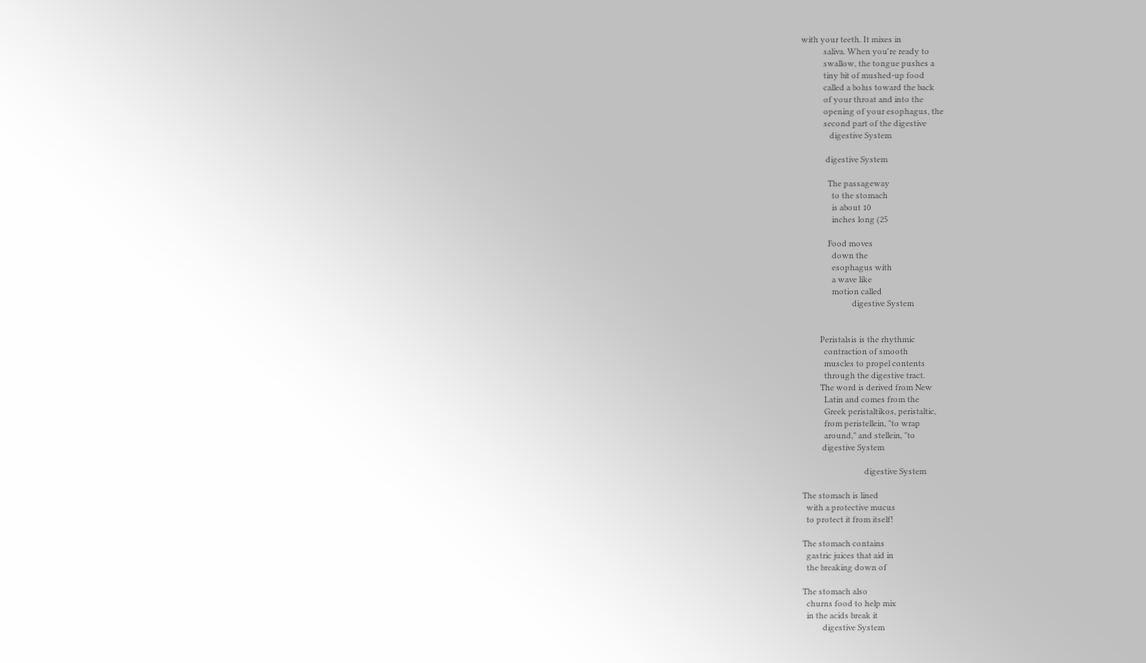with your teeth. It mixes in
           saliva. When you're ready to
           swallow, the tongue pushes a
           tiny bit of mushed-up food
           called a bolus toward the back
           of your throat and into the
           opening of your esophagus, the
           second part of the digestive
              digestive System

            digestive System

             The passageway
               to the stomach
               is about 10
               inches long (25

             Food moves
               down the
               esophagus with
               a wave like
               motion called
                         digestive System


         Peristalsis is the rhythmic
           contraction of smooth
           muscles to propel contents
           through the digestive tract.
         The word is derived from New
           Latin and comes from the
           Greek peristaltikos, peristaltic,
           from peristellein, "to wrap
           around," and stellein, "to
          digestive System

                               digestive System

The stomach is lined
  with a protective mucus
  to protect it from itself!

The stomach contains
  gastric juices that aid in
  the breaking down of

The stomach also
  churns food to help mix
  in the acids break it
          digestive System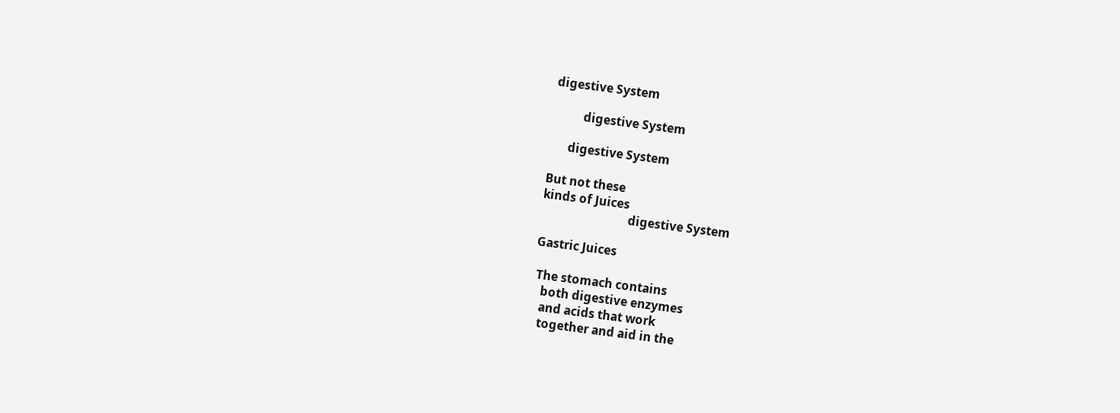digestive System

          digestive System

      digestive System

But not these
kinds of Juices
                             digestive System

Gastric Juices

 The stomach contains
   both digestive enzymes
   and acids that work
   together and aid in the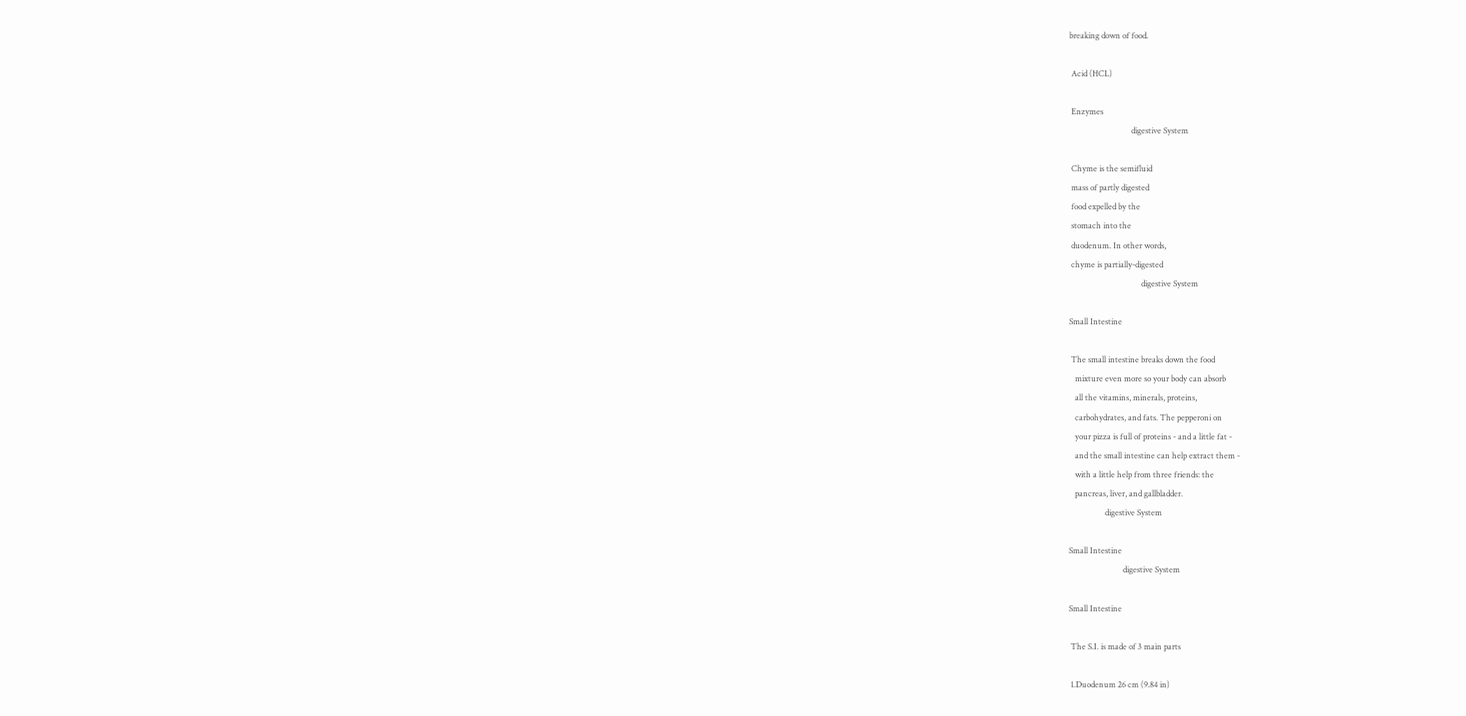breaking down of food.

 Acid (HCL)

 Enzymes
                               digestive System

 Chyme is the semifluid
 mass of partly digested
 food expelled by the
 stomach into the
 duodenum. In other words,
 chyme is partially-digested
                                    digestive System

Small Intestine

 The small intestine breaks down the food
   mixture even more so your body can absorb
   all the vitamins, minerals, proteins,
   carbohydrates, and fats. The pepperoni on
   your pizza is full of proteins - and a little fat -
   and the small intestine can help extract them -
   with a little help from three friends: the
   pancreas, liver, and gallbladder.
                  digestive System

Small Intestine
                           digestive System

Small Intestine

 The S.I. is made of 3 main parts

 1.Duodenum 26 cm (9.84 in)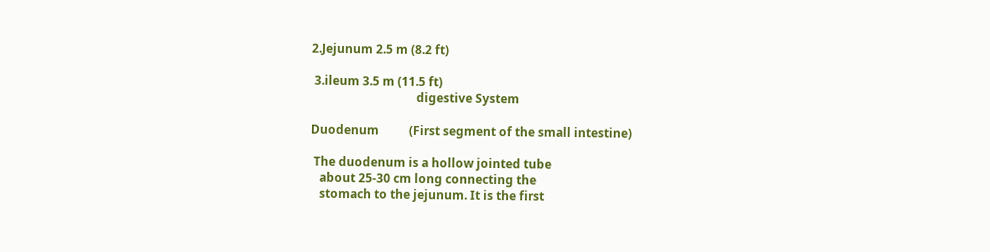2.Jejunum 2.5 m (8.2 ft)

 3.ileum 3.5 m (11.5 ft)
                                   digestive System

Duodenum          (First segment of the small intestine)

 The duodenum is a hollow jointed tube
   about 25-30 cm long connecting the
   stomach to the jejunum. It is the first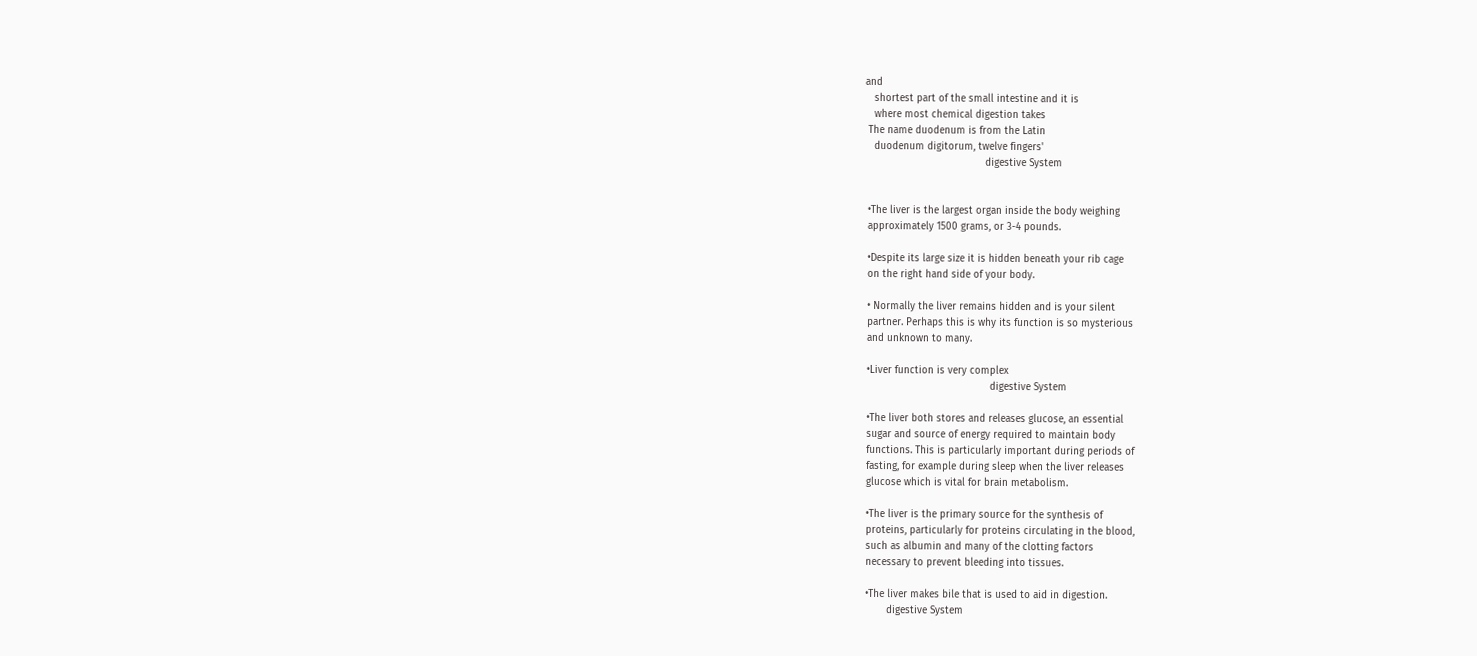and
   shortest part of the small intestine and it is
   where most chemical digestion takes
 The name duodenum is from the Latin
   duodenum digitorum, twelve fingers'
                                        digestive System


 •The liver is the largest organ inside the body weighing
 approximately 1500 grams, or 3-4 pounds.

 •Despite its large size it is hidden beneath your rib cage
 on the right hand side of your body.

 • Normally the liver remains hidden and is your silent
 partner. Perhaps this is why its function is so mysterious
 and unknown to many.

 •Liver function is very complex
                                          digestive System

 •The liver both stores and releases glucose, an essential
 sugar and source of energy required to maintain body
 functions. This is particularly important during periods of
 fasting, for example during sleep when the liver releases
 glucose which is vital for brain metabolism.

 •The liver is the primary source for the synthesis of
 proteins, particularly for proteins circulating in the blood,
 such as albumin and many of the clotting factors
 necessary to prevent bleeding into tissues.

 •The liver makes bile that is used to aid in digestion.
        digestive System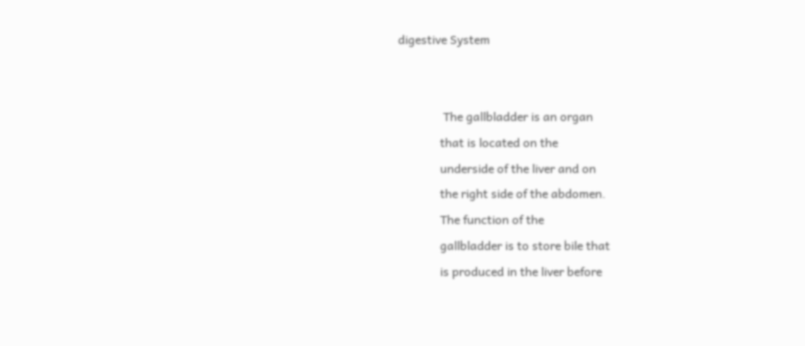digestive System


               The gallbladder is an organ
              that is located on the
              underside of the liver and on
              the right side of the abdomen.
              The function of the
              gallbladder is to store bile that
              is produced in the liver before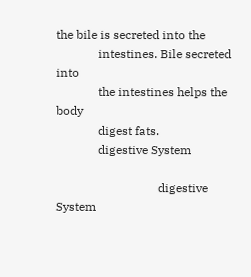the bile is secreted into the
              intestines. Bile secreted into
              the intestines helps the body
              digest fats.
              digestive System

                                  digestive System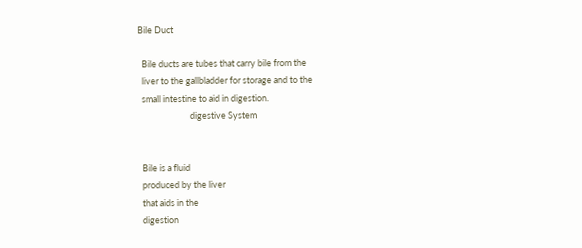Bile Duct

  Bile ducts are tubes that carry bile from the
  liver to the gallbladder for storage and to the
  small intestine to aid in digestion.
                          digestive System


  Bile is a fluid
  produced by the liver
  that aids in the
  digestion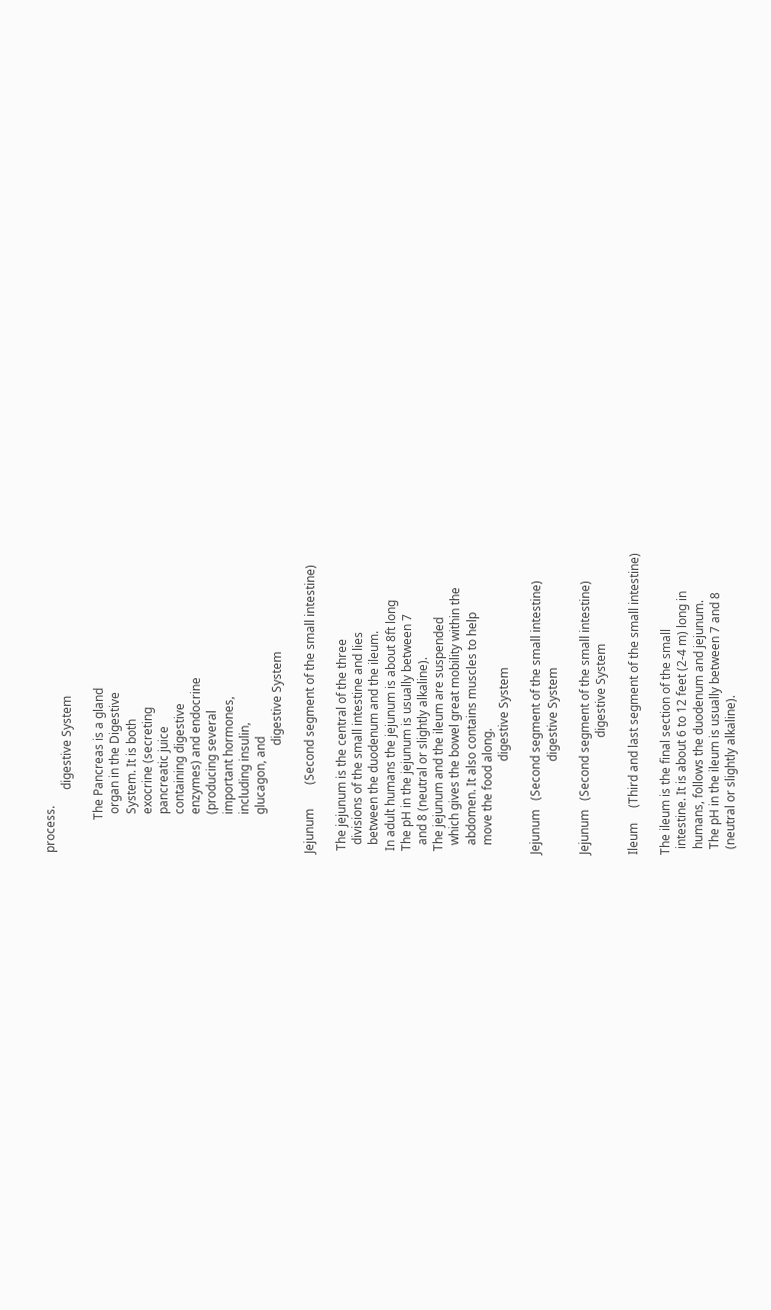process.
                     digestive System

           The Pancreas is a gland
             organ in the Digestive
             System. It is both
             exocrine (secreting
             pancreatic juice
             containing digestive
             enzymes) and endocrine
             (producing several
             important hormones,
             including insulin,
             glucagon, and
                                    digestive System

Jejunum        (Second segment of the small intestine)

 The jejunum is the central of the three
   divisions of the small intestine and lies
   between the duodenum and the ileum.
 In adult humans the jejunum is about 8ft long
 The pH in the jejunum is usually between 7
   and 8 (neutral or slightly alkaline).
 The jejunum and the ileum are suspended
   which gives the bowel great mobility within the
   abdomen. It also contains muscles to help
   move the food along.
                               digestive System

Jejunum   (Second segment of the small intestine)
                               digestive System

Jejunum   (Second segment of the small intestine)
                                       digestive System

Ileum     (Third and last segment of the small intestine)

The ileum is the final section of the small
  intestine. It is about 6 to 12 feet (2-4 m) long in
  humans, follows the duodenum and jejunum.
  The pH in the ileum is usually between 7 and 8
  (neutral or slightly alkaline).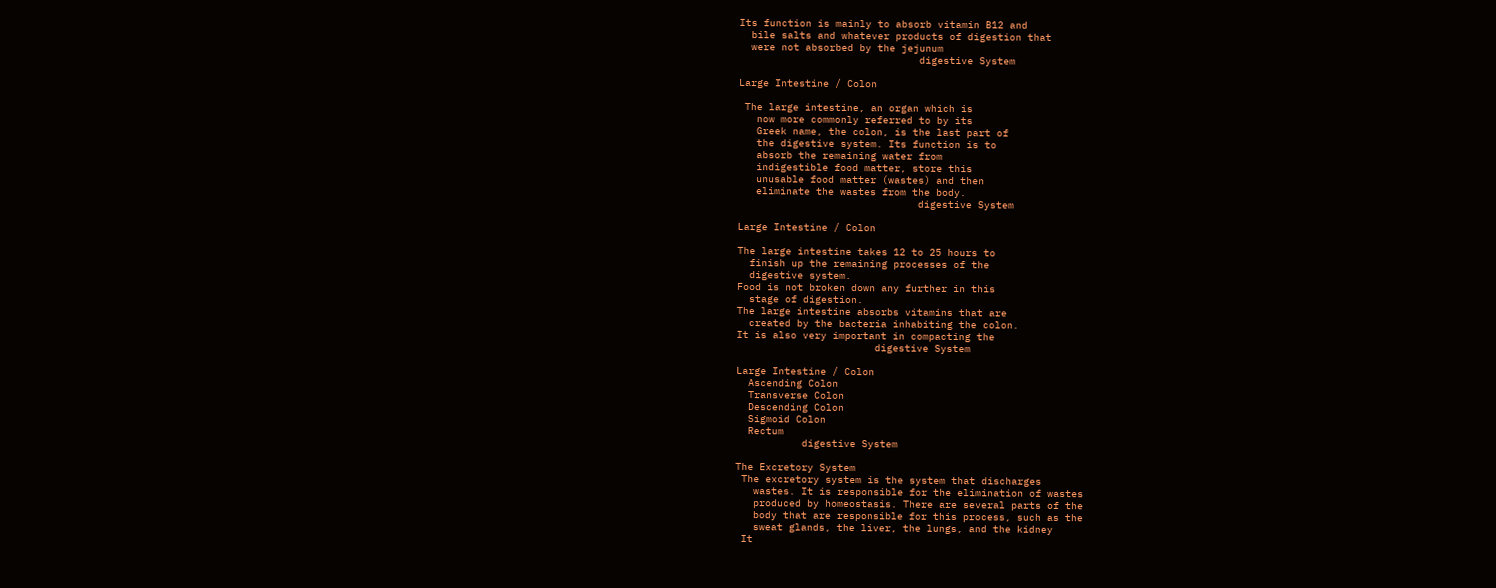Its function is mainly to absorb vitamin B12 and
  bile salts and whatever products of digestion that
  were not absorbed by the jejunum
                              digestive System

Large Intestine / Colon

 The large intestine, an organ which is
   now more commonly referred to by its
   Greek name, the colon, is the last part of
   the digestive system. Its function is to
   absorb the remaining water from
   indigestible food matter, store this
   unusable food matter (wastes) and then
   eliminate the wastes from the body.
                              digestive System

Large Intestine / Colon

The large intestine takes 12 to 25 hours to
  finish up the remaining processes of the
  digestive system.
Food is not broken down any further in this
  stage of digestion.
The large intestine absorbs vitamins that are
  created by the bacteria inhabiting the colon.
It is also very important in compacting the
                       digestive System

Large Intestine / Colon
  Ascending Colon
  Transverse Colon
  Descending Colon
  Sigmoid Colon
  Rectum
           digestive System

The Excretory System
 The excretory system is the system that discharges
   wastes. It is responsible for the elimination of wastes
   produced by homeostasis. There are several parts of the
   body that are responsible for this process, such as the
   sweat glands, the liver, the lungs, and the kidney
 It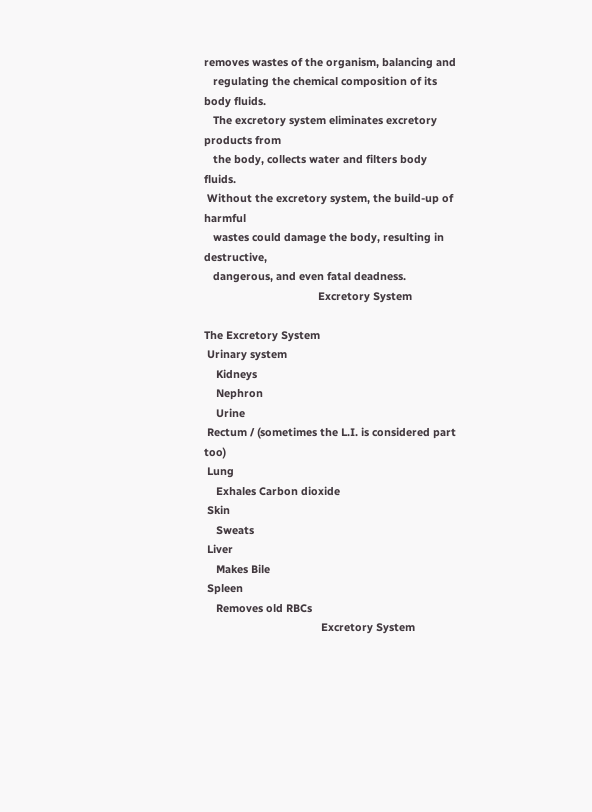removes wastes of the organism, balancing and
   regulating the chemical composition of its body fluids.
   The excretory system eliminates excretory products from
   the body, collects water and filters body fluids.
 Without the excretory system, the build-up of harmful
   wastes could damage the body, resulting in destructive,
   dangerous, and even fatal deadness.
                                      Excretory System

The Excretory System
 Urinary system
    Kidneys
    Nephron
    Urine
 Rectum / (sometimes the L.I. is considered part too)
 Lung
    Exhales Carbon dioxide
 Skin
    Sweats
 Liver
    Makes Bile
 Spleen
    Removes old RBCs
                                       Excretory System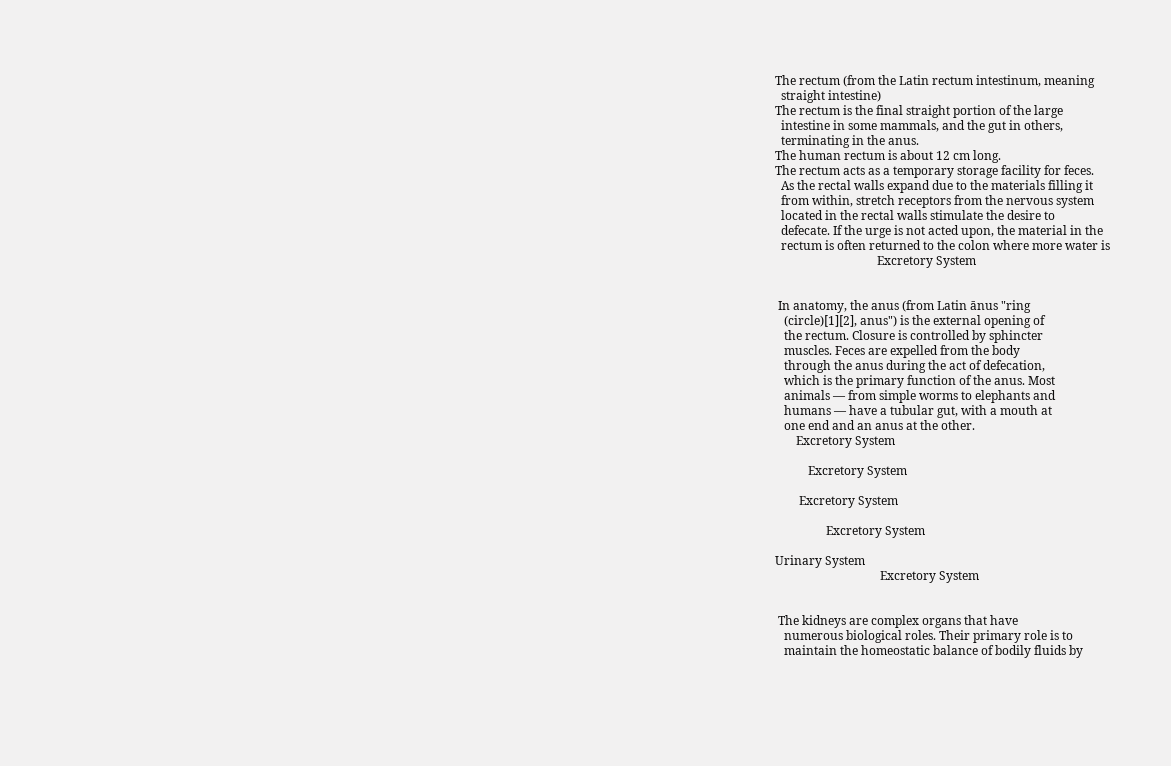The rectum (from the Latin rectum intestinum, meaning
  straight intestine)
The rectum is the final straight portion of the large
  intestine in some mammals, and the gut in others,
  terminating in the anus.
The human rectum is about 12 cm long.
The rectum acts as a temporary storage facility for feces.
  As the rectal walls expand due to the materials filling it
  from within, stretch receptors from the nervous system
  located in the rectal walls stimulate the desire to
  defecate. If the urge is not acted upon, the material in the
  rectum is often returned to the colon where more water is
                                  Excretory System


 In anatomy, the anus (from Latin ānus "ring
   (circle)[1][2], anus") is the external opening of
   the rectum. Closure is controlled by sphincter
   muscles. Feces are expelled from the body
   through the anus during the act of defecation,
   which is the primary function of the anus. Most
   animals — from simple worms to elephants and
   humans — have a tubular gut, with a mouth at
   one end and an anus at the other.
       Excretory System

           Excretory System

        Excretory System

                 Excretory System

Urinary System
                                   Excretory System


 The kidneys are complex organs that have
   numerous biological roles. Their primary role is to
   maintain the homeostatic balance of bodily fluids by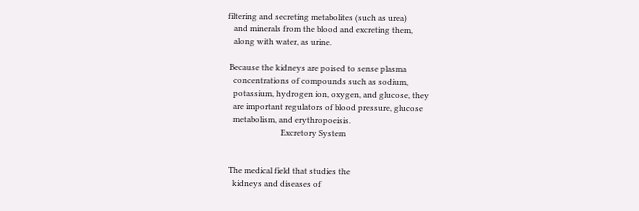filtering and secreting metabolites (such as urea)
   and minerals from the blood and excreting them,
   along with water, as urine.

 Because the kidneys are poised to sense plasma
   concentrations of compounds such as sodium,
   potassium, hydrogen ion, oxygen, and glucose, they
   are important regulators of blood pressure, glucose
   metabolism, and erythropoeisis.
                           Excretory System


 The medical field that studies the
   kidneys and diseases of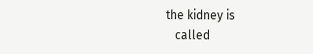the kidney is
   called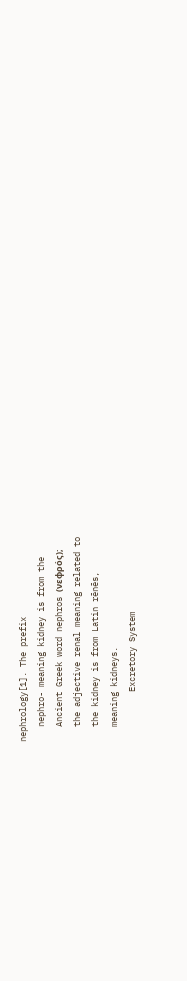nephrology[1]. The prefix
   nephro- meaning kidney is from the
   Ancient Greek word nephros (νεφρός);
   the adjective renal meaning related to
   the kidney is from Latin rēnēs,
   meaning kidneys.
          Excretory System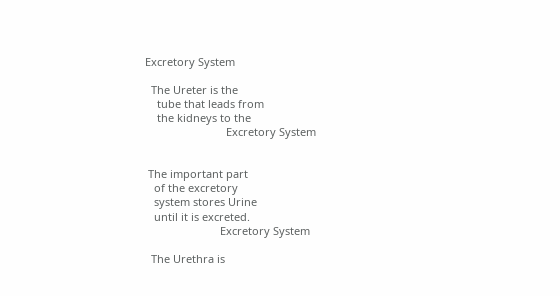Excretory System

  The Ureter is the
    tube that leads from
    the kidneys to the
                           Excretory System


 The important part
   of the excretory
   system stores Urine
   until it is excreted.
                         Excretory System

  The Urethra is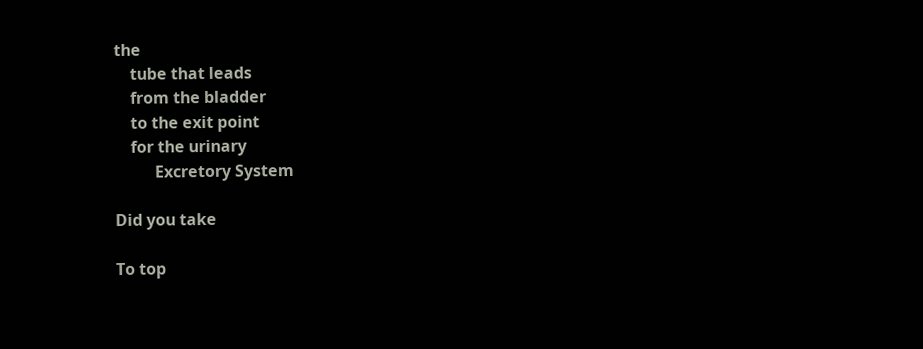the
    tube that leads
    from the bladder
    to the exit point
    for the urinary
          Excretory System

Did you take

To top